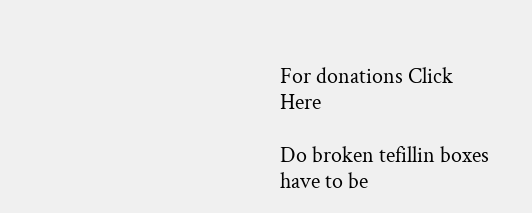For donations Click Here

Do broken tefillin boxes have to be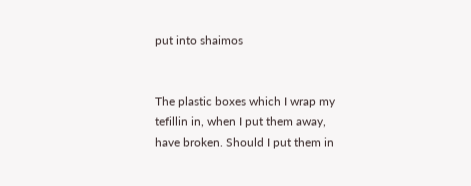put into shaimos


The plastic boxes which I wrap my tefillin in, when I put them away, have broken. Should I put them in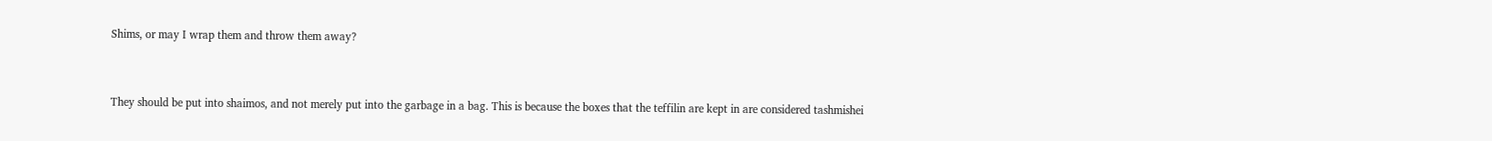Shims, or may I wrap them and throw them away?


They should be put into shaimos, and not merely put into the garbage in a bag. This is because the boxes that the teffilin are kept in are considered tashmishei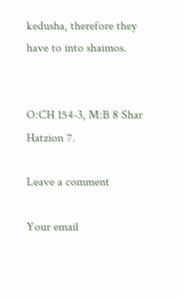kedusha, therefore they have to into shaimos.


O:CH 154-3, M:B 8 Shar Hatzion 7.

Leave a comment

Your email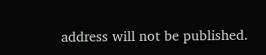address will not be published.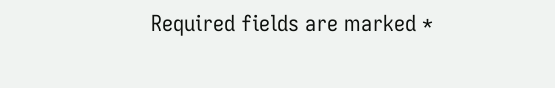Required fields are marked *